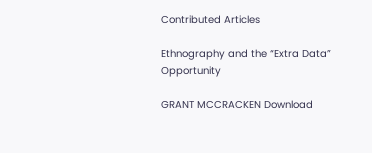Contributed Articles

Ethnography and the “Extra Data” Opportunity

GRANT MCCRACKEN Download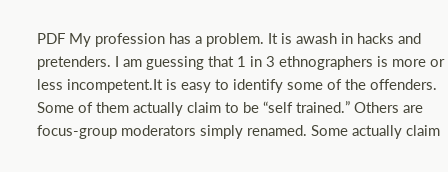PDF My profession has a problem. It is awash in hacks and pretenders. I am guessing that 1 in 3 ethnographers is more or less incompetent.It is easy to identify some of the offenders. Some of them actually claim to be “self trained.” Others are focus-group moderators simply renamed. Some actually claim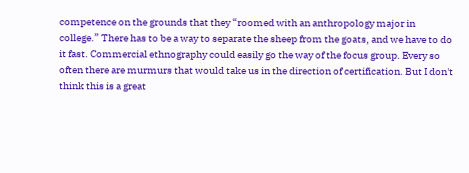competence on the grounds that they “roomed with an anthropology major in college.” There has to be a way to separate the sheep from the goats, and we have to do it fast. Commercial ethnography could easily go the way of the focus group. Every so often there are murmurs that would take us in the direction of certification. But I don't think this is a great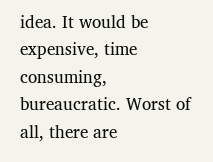idea. It would be expensive, time consuming, bureaucratic. Worst of all, there are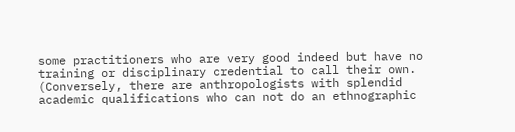some practitioners who are very good indeed but have no training or disciplinary credential to call their own. (Conversely, there are anthropologists with splendid academic qualifications who can not do an ethnographic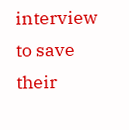interview to save their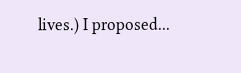lives.) I proposed...